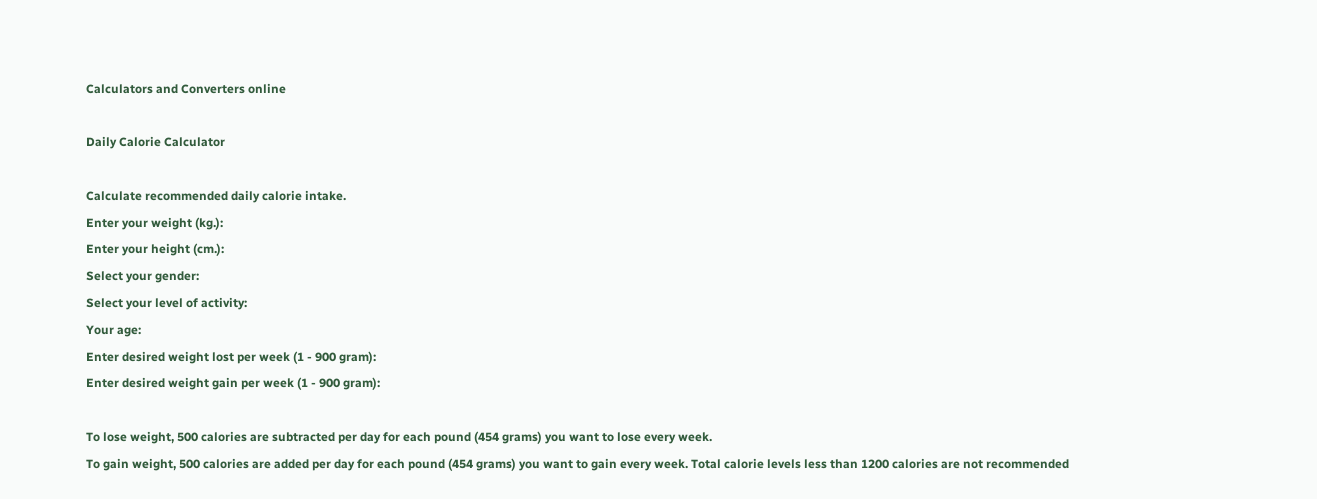Calculators and Converters online

Daily Calorie Calculator

Calculate recommended daily calorie intake.
Enter your weight (kg.):
Enter your height (cm.):
Select your gender:
Select your level of activity:
Your age:
Enter desired weight lost per week (1 - 900 gram):
Enter desired weight gain per week (1 - 900 gram):

To lose weight, 500 calories are subtracted per day for each pound (454 grams) you want to lose every week.
To gain weight, 500 calories are added per day for each pound (454 grams) you want to gain every week. Total calorie levels less than 1200 calories are not recommended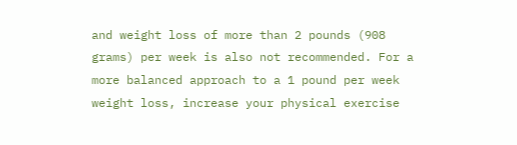and weight loss of more than 2 pounds (908 grams) per week is also not recommended. For a more balanced approach to a 1 pound per week weight loss, increase your physical exercise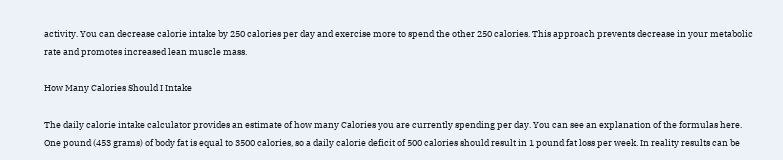activity. You can decrease calorie intake by 250 calories per day and exercise more to spend the other 250 calories. This approach prevents decrease in your metabolic rate and promotes increased lean muscle mass.

How Many Calories Should I Intake

The daily calorie intake calculator provides an estimate of how many Calories you are currently spending per day. You can see an explanation of the formulas here. One pound (453 grams) of body fat is equal to 3500 calories, so a daily calorie deficit of 500 calories should result in 1 pound fat loss per week. In reality results can be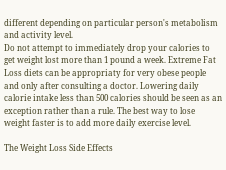different depending on particular person's metabolism and activity level.
Do not attempt to immediately drop your calories to get weight lost more than 1 pound a week. Extreme Fat Loss diets can be appropriaty for very obese people and only after consulting a doctor. Lowering daily calorie intake less than 500 calories should be seen as an exception rather than a rule. The best way to lose weight faster is to add more daily exercise level.

The Weight Loss Side Effects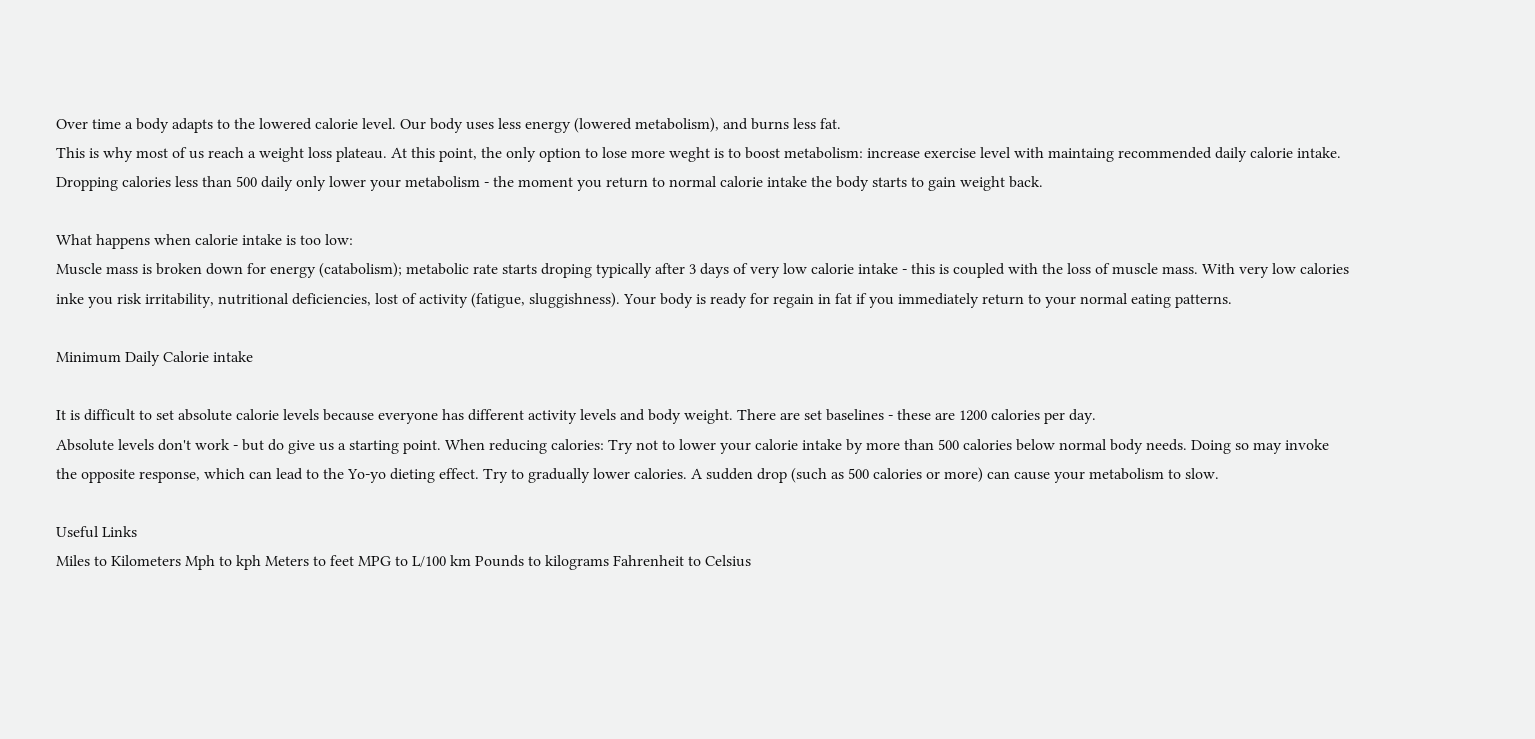Over time a body adapts to the lowered calorie level. Our body uses less energy (lowered metabolism), and burns less fat.
This is why most of us reach a weight loss plateau. At this point, the only option to lose more weght is to boost metabolism: increase exercise level with maintaing recommended daily calorie intake.
Dropping calories less than 500 daily only lower your metabolism - the moment you return to normal calorie intake the body starts to gain weight back.

What happens when calorie intake is too low:
Muscle mass is broken down for energy (catabolism); metabolic rate starts droping typically after 3 days of very low calorie intake - this is coupled with the loss of muscle mass. With very low calories inke you risk irritability, nutritional deficiencies, lost of activity (fatigue, sluggishness). Your body is ready for regain in fat if you immediately return to your normal eating patterns.

Minimum Daily Calorie intake

It is difficult to set absolute calorie levels because everyone has different activity levels and body weight. There are set baselines - these are 1200 calories per day.
Absolute levels don't work - but do give us a starting point. When reducing calories: Try not to lower your calorie intake by more than 500 calories below normal body needs. Doing so may invoke the opposite response, which can lead to the Yo-yo dieting effect. Try to gradually lower calories. A sudden drop (such as 500 calories or more) can cause your metabolism to slow.

Useful Links
Miles to Kilometers Mph to kph Meters to feet MPG to L/100 km Pounds to kilograms Fahrenheit to Celsius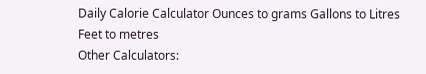Daily Calorie Calculator Ounces to grams Gallons to Litres Feet to metres
Other Calculators: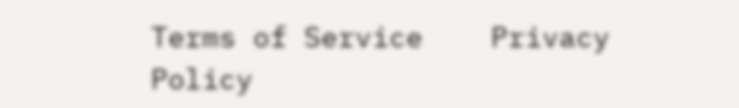Terms of Service    Privacy Policy